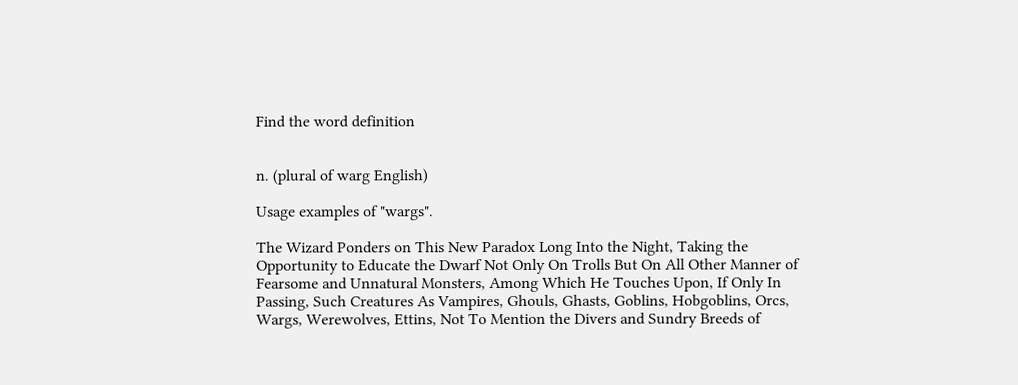Find the word definition


n. (plural of warg English)

Usage examples of "wargs".

The Wizard Ponders on This New Paradox Long Into the Night, Taking the Opportunity to Educate the Dwarf Not Only On Trolls But On All Other Manner of Fearsome and Unnatural Monsters, Among Which He Touches Upon, If Only In Passing, Such Creatures As Vampires, Ghouls, Ghasts, Goblins, Hobgoblins, Orcs, Wargs, Werewolves, Ettins, Not To Mention the Divers and Sundry Breeds of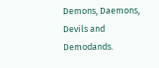Demons, Daemons, Devils and Demodands.